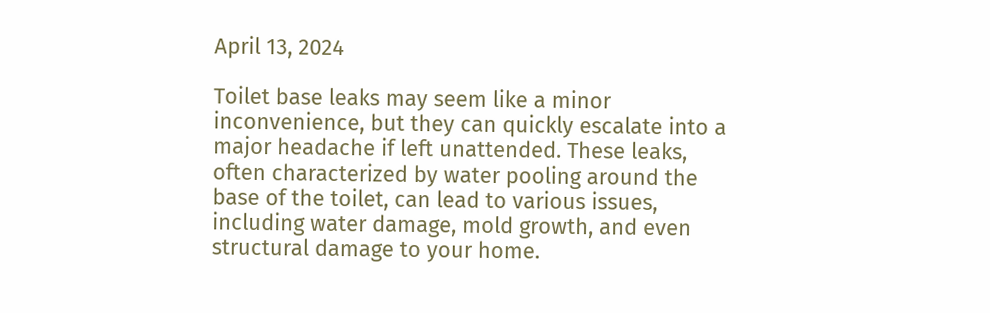April 13, 2024

Toilet base leaks may seem like a minor inconvenience, but they can quickly escalate into a major headache if left unattended. These leaks, often characterized by water pooling around the base of the toilet, can lead to various issues, including water damage, mold growth, and even structural damage to your home.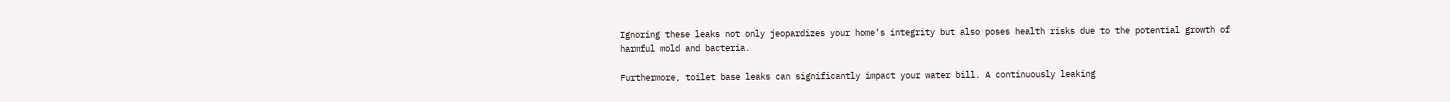Ignoring these leaks not only jeopardizes your home’s integrity but also poses health risks due to the potential growth of harmful mold and bacteria.

Furthermore, toilet base leaks can significantly impact your water bill. A continuously leaking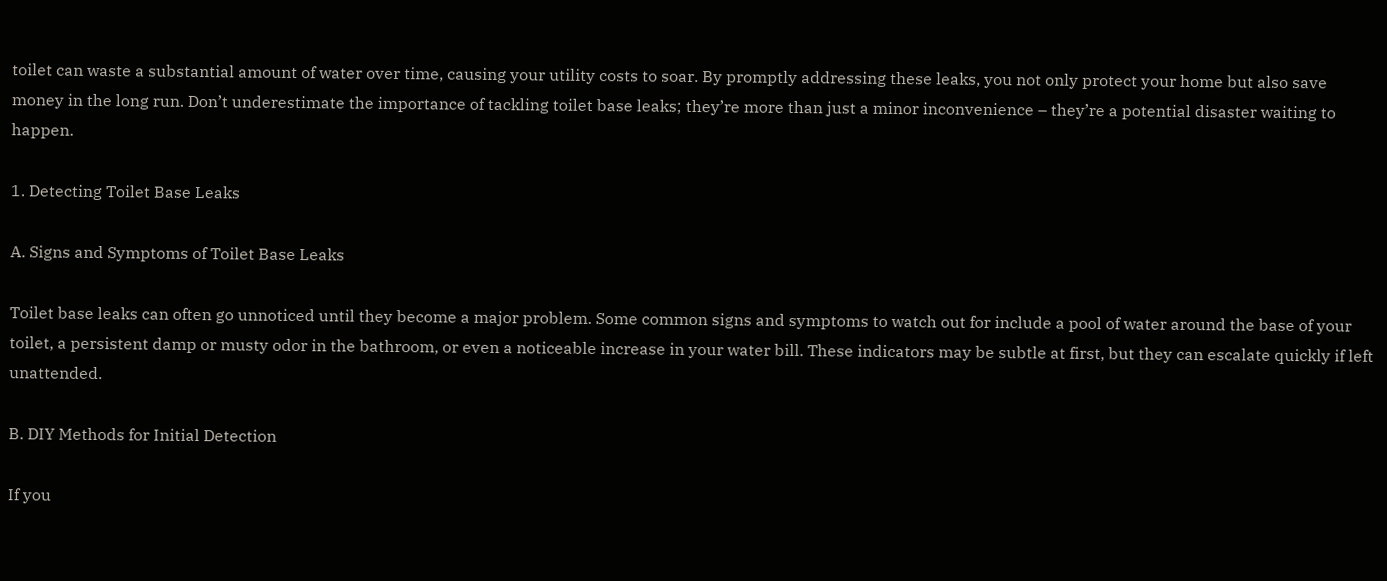toilet can waste a substantial amount of water over time, causing your utility costs to soar. By promptly addressing these leaks, you not only protect your home but also save money in the long run. Don’t underestimate the importance of tackling toilet base leaks; they’re more than just a minor inconvenience – they’re a potential disaster waiting to happen.

1. Detecting Toilet Base Leaks

A. Signs and Symptoms of Toilet Base Leaks

Toilet base leaks can often go unnoticed until they become a major problem. Some common signs and symptoms to watch out for include a pool of water around the base of your toilet, a persistent damp or musty odor in the bathroom, or even a noticeable increase in your water bill. These indicators may be subtle at first, but they can escalate quickly if left unattended.

B. DIY Methods for Initial Detection

If you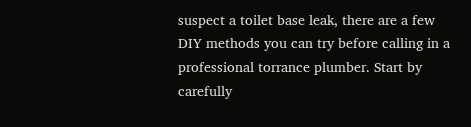suspect a toilet base leak, there are a few DIY methods you can try before calling in a professional torrance plumber. Start by carefully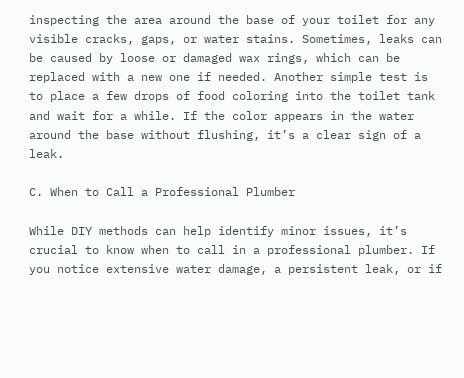inspecting the area around the base of your toilet for any visible cracks, gaps, or water stains. Sometimes, leaks can be caused by loose or damaged wax rings, which can be replaced with a new one if needed. Another simple test is to place a few drops of food coloring into the toilet tank and wait for a while. If the color appears in the water around the base without flushing, it’s a clear sign of a leak.

C. When to Call a Professional Plumber

While DIY methods can help identify minor issues, it’s crucial to know when to call in a professional plumber. If you notice extensive water damage, a persistent leak, or if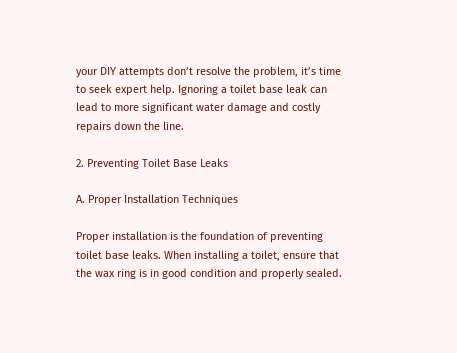your DIY attempts don’t resolve the problem, it’s time to seek expert help. Ignoring a toilet base leak can lead to more significant water damage and costly repairs down the line.

2. Preventing Toilet Base Leaks

A. Proper Installation Techniques

Proper installation is the foundation of preventing toilet base leaks. When installing a toilet, ensure that the wax ring is in good condition and properly sealed.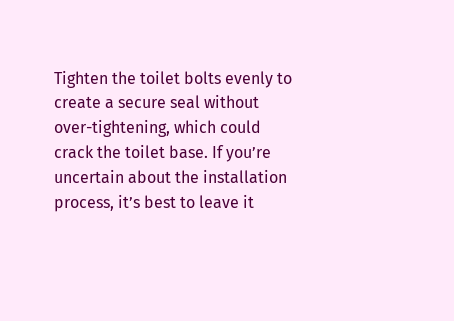Tighten the toilet bolts evenly to create a secure seal without over-tightening, which could crack the toilet base. If you’re uncertain about the installation process, it’s best to leave it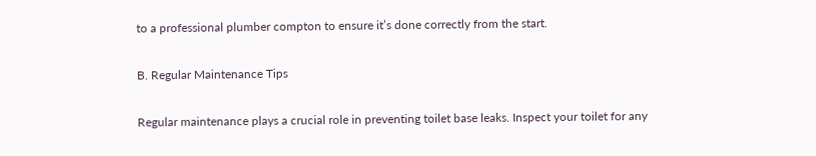to a professional plumber compton to ensure it’s done correctly from the start.

B. Regular Maintenance Tips

Regular maintenance plays a crucial role in preventing toilet base leaks. Inspect your toilet for any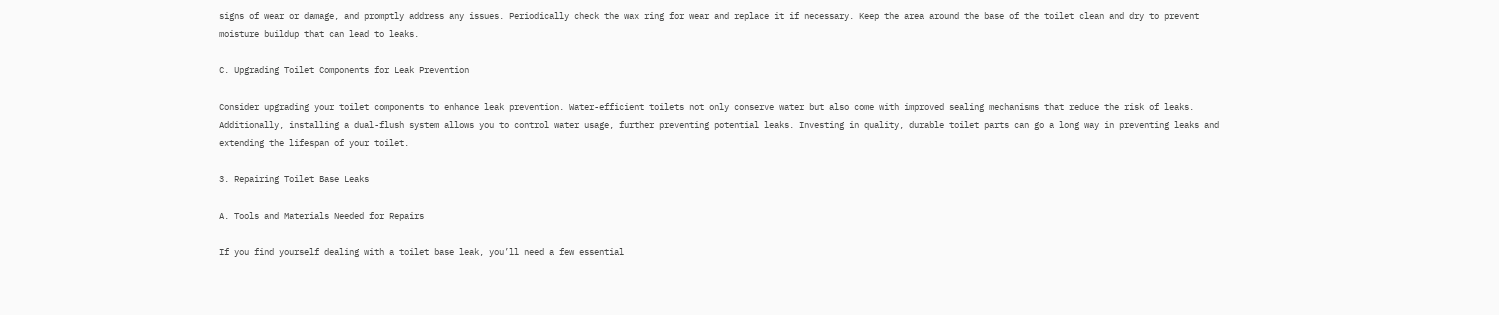signs of wear or damage, and promptly address any issues. Periodically check the wax ring for wear and replace it if necessary. Keep the area around the base of the toilet clean and dry to prevent moisture buildup that can lead to leaks.

C. Upgrading Toilet Components for Leak Prevention

Consider upgrading your toilet components to enhance leak prevention. Water-efficient toilets not only conserve water but also come with improved sealing mechanisms that reduce the risk of leaks. Additionally, installing a dual-flush system allows you to control water usage, further preventing potential leaks. Investing in quality, durable toilet parts can go a long way in preventing leaks and extending the lifespan of your toilet.

3. Repairing Toilet Base Leaks

A. Tools and Materials Needed for Repairs

If you find yourself dealing with a toilet base leak, you’ll need a few essential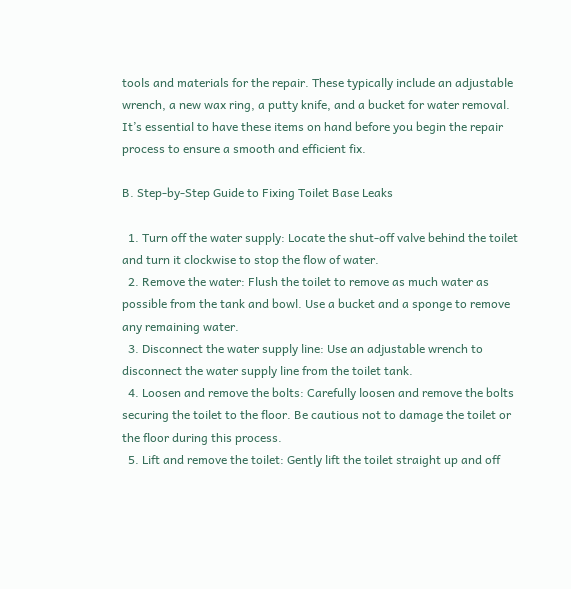tools and materials for the repair. These typically include an adjustable wrench, a new wax ring, a putty knife, and a bucket for water removal. It’s essential to have these items on hand before you begin the repair process to ensure a smooth and efficient fix.

B. Step-by-Step Guide to Fixing Toilet Base Leaks

  1. Turn off the water supply: Locate the shut-off valve behind the toilet and turn it clockwise to stop the flow of water.
  2. Remove the water: Flush the toilet to remove as much water as possible from the tank and bowl. Use a bucket and a sponge to remove any remaining water.
  3. Disconnect the water supply line: Use an adjustable wrench to disconnect the water supply line from the toilet tank.
  4. Loosen and remove the bolts: Carefully loosen and remove the bolts securing the toilet to the floor. Be cautious not to damage the toilet or the floor during this process.
  5. Lift and remove the toilet: Gently lift the toilet straight up and off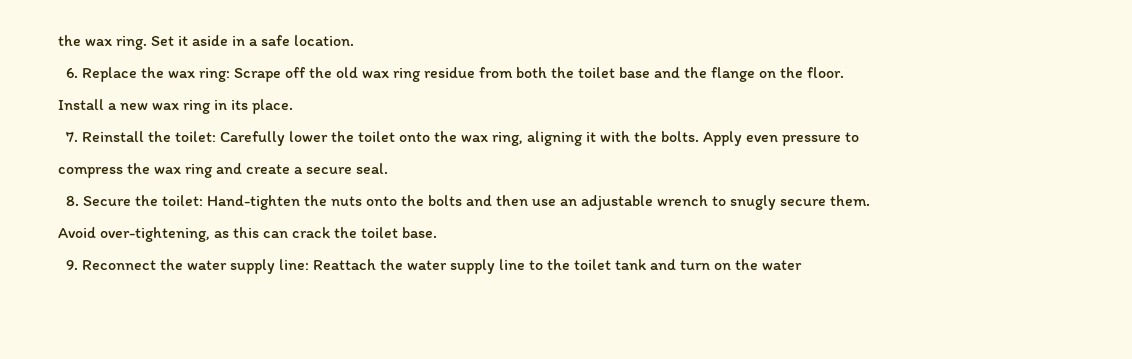the wax ring. Set it aside in a safe location.
  6. Replace the wax ring: Scrape off the old wax ring residue from both the toilet base and the flange on the floor. Install a new wax ring in its place.
  7. Reinstall the toilet: Carefully lower the toilet onto the wax ring, aligning it with the bolts. Apply even pressure to compress the wax ring and create a secure seal.
  8. Secure the toilet: Hand-tighten the nuts onto the bolts and then use an adjustable wrench to snugly secure them. Avoid over-tightening, as this can crack the toilet base.
  9. Reconnect the water supply line: Reattach the water supply line to the toilet tank and turn on the water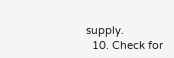supply.
  10. Check for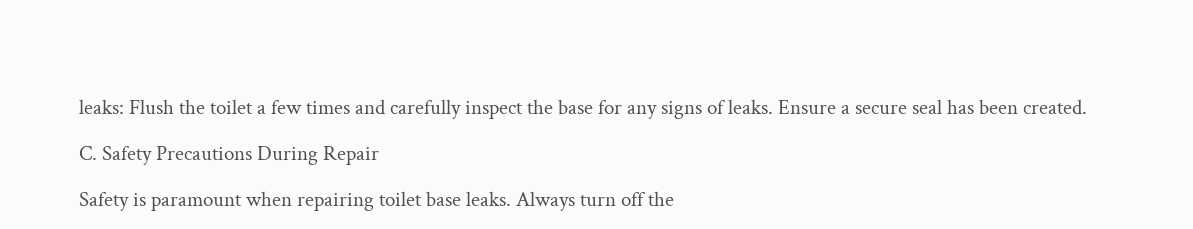leaks: Flush the toilet a few times and carefully inspect the base for any signs of leaks. Ensure a secure seal has been created.

C. Safety Precautions During Repair

Safety is paramount when repairing toilet base leaks. Always turn off the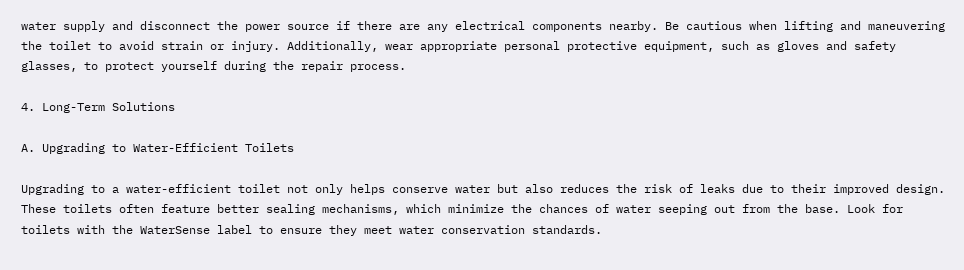water supply and disconnect the power source if there are any electrical components nearby. Be cautious when lifting and maneuvering the toilet to avoid strain or injury. Additionally, wear appropriate personal protective equipment, such as gloves and safety glasses, to protect yourself during the repair process.

4. Long-Term Solutions

A. Upgrading to Water-Efficient Toilets

Upgrading to a water-efficient toilet not only helps conserve water but also reduces the risk of leaks due to their improved design. These toilets often feature better sealing mechanisms, which minimize the chances of water seeping out from the base. Look for toilets with the WaterSense label to ensure they meet water conservation standards.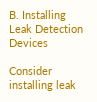B. Installing Leak Detection Devices

Consider installing leak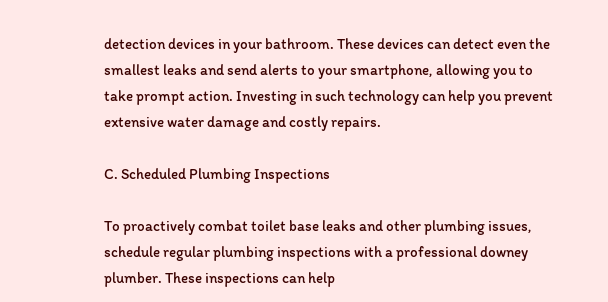detection devices in your bathroom. These devices can detect even the smallest leaks and send alerts to your smartphone, allowing you to take prompt action. Investing in such technology can help you prevent extensive water damage and costly repairs.

C. Scheduled Plumbing Inspections

To proactively combat toilet base leaks and other plumbing issues, schedule regular plumbing inspections with a professional downey plumber. These inspections can help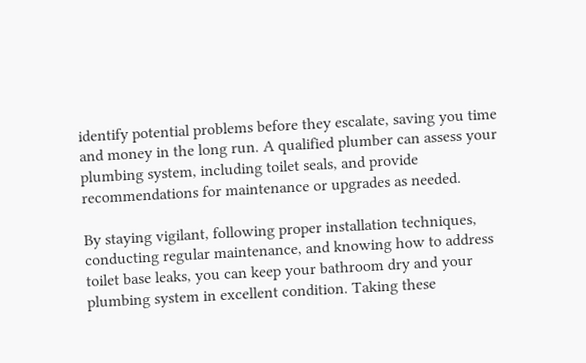identify potential problems before they escalate, saving you time and money in the long run. A qualified plumber can assess your plumbing system, including toilet seals, and provide recommendations for maintenance or upgrades as needed.

By staying vigilant, following proper installation techniques, conducting regular maintenance, and knowing how to address toilet base leaks, you can keep your bathroom dry and your plumbing system in excellent condition. Taking these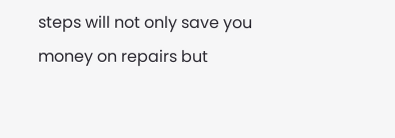steps will not only save you money on repairs but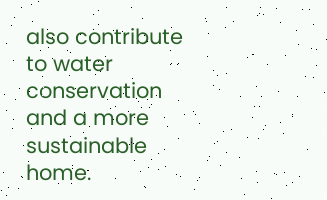also contribute to water conservation and a more sustainable home.